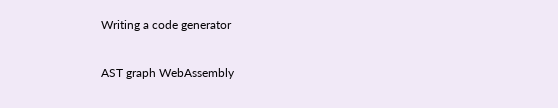Writing a code generator

AST graph WebAssembly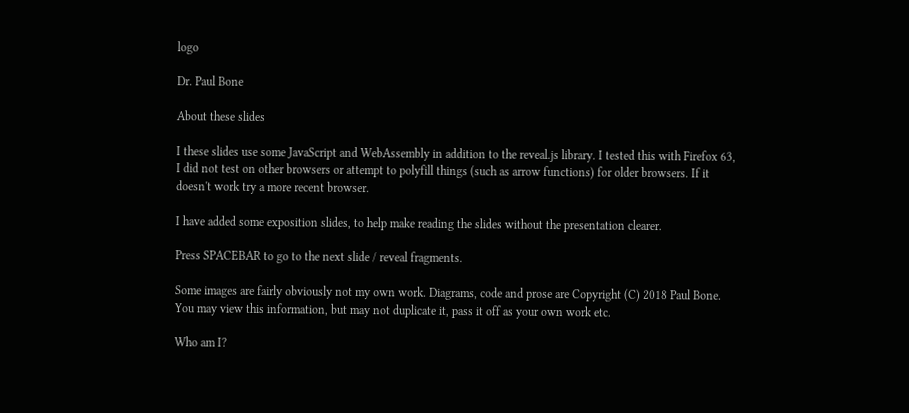logo

Dr. Paul Bone

About these slides

I these slides use some JavaScript and WebAssembly in addition to the reveal.js library. I tested this with Firefox 63, I did not test on other browsers or attempt to polyfill things (such as arrow functions) for older browsers. If it doesn't work try a more recent browser.

I have added some exposition slides, to help make reading the slides without the presentation clearer.

Press SPACEBAR to go to the next slide / reveal fragments.

Some images are fairly obviously not my own work. Diagrams, code and prose are Copyright (C) 2018 Paul Bone. You may view this information, but may not duplicate it, pass it off as your own work etc.

Who am I?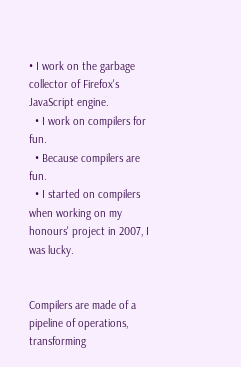• I work on the garbage collector of Firefox's JavaScript engine.
  • I work on compilers for fun.
  • Because compilers are fun.
  • I started on compilers when working on my honours' project in 2007, I was lucky.


Compilers are made of a pipeline of operations, transforming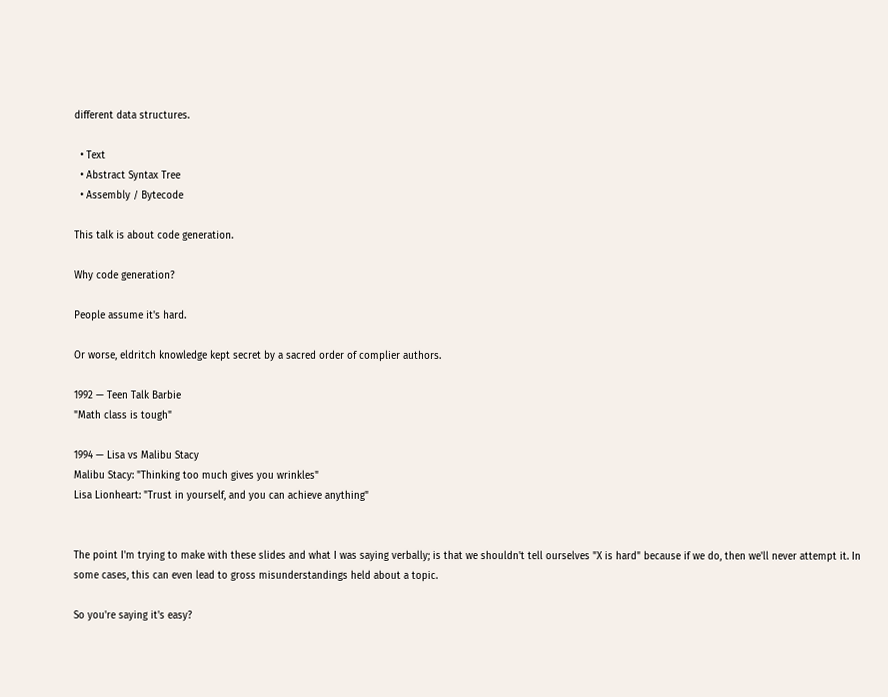different data structures.

  • Text
  • Abstract Syntax Tree
  • Assembly / Bytecode

This talk is about code generation.

Why code generation?

People assume it's hard.

Or worse, eldritch knowledge kept secret by a sacred order of complier authors.

1992 — Teen Talk Barbie
"Math class is tough"

1994 — Lisa vs Malibu Stacy
Malibu Stacy: "Thinking too much gives you wrinkles"
Lisa Lionheart: "Trust in yourself, and you can achieve anything"


The point I'm trying to make with these slides and what I was saying verbally; is that we shouldn't tell ourselves "X is hard" because if we do, then we'll never attempt it. In some cases, this can even lead to gross misunderstandings held about a topic.

So you're saying it's easy?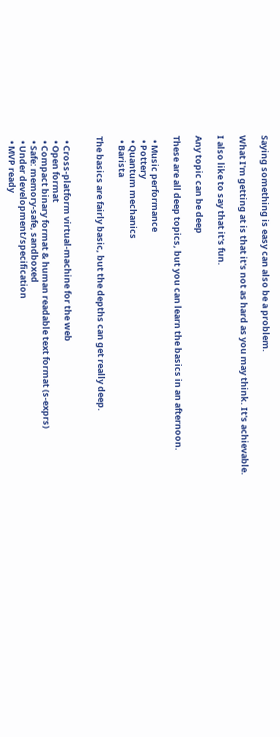Saying something is easy can also be a problem.

What I'm getting at is that it's not as hard as you may think. It's achievable.

I also like to say that it's fun.

Any topic can be deep

These are all deep topics, but you can learn the basics in an afternoon.

  • Music performance
  • Pottery
  • Quantum mechanics
  • Barista

The basics are fairly basic, but the depths can get really deep.


  • Cross-platform virtual-machine for the web
  • Open format
  • Compact binary format & human readable text format (s-exprs)
  • Safe: memory-safe, sandboxed
  • Under development/specification
  • MVP ready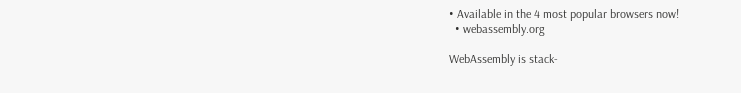• Available in the 4 most popular browsers now!
  • webassembly.org

WebAssembly is stack-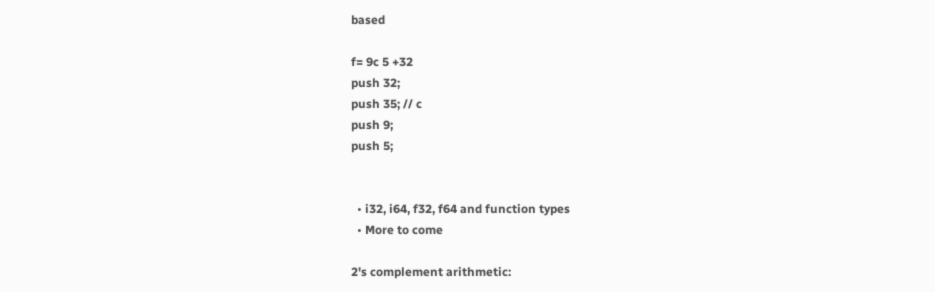based

f= 9c 5 +32
push 32;
push 35; // c
push 9;
push 5;


  • i32, i64, f32, f64 and function types
  • More to come

2's complement arithmetic: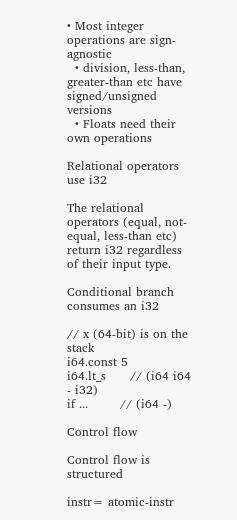• Most integer operations are sign-agnostic
  • division, less-than, greater-than etc have signed/unsigned versions
  • Floats need their own operations

Relational operators use i32

The relational operators (equal, not-equal, less-than etc) return i32 regardless of their input type.

Conditional branch consumes an i32

// x (64-bit) is on the stack
i64.const 5
i64.lt_s      // (i64 i64 - i32)
if ...        // (i64 -)

Control flow

Control flow is structured

instr= atomic-instr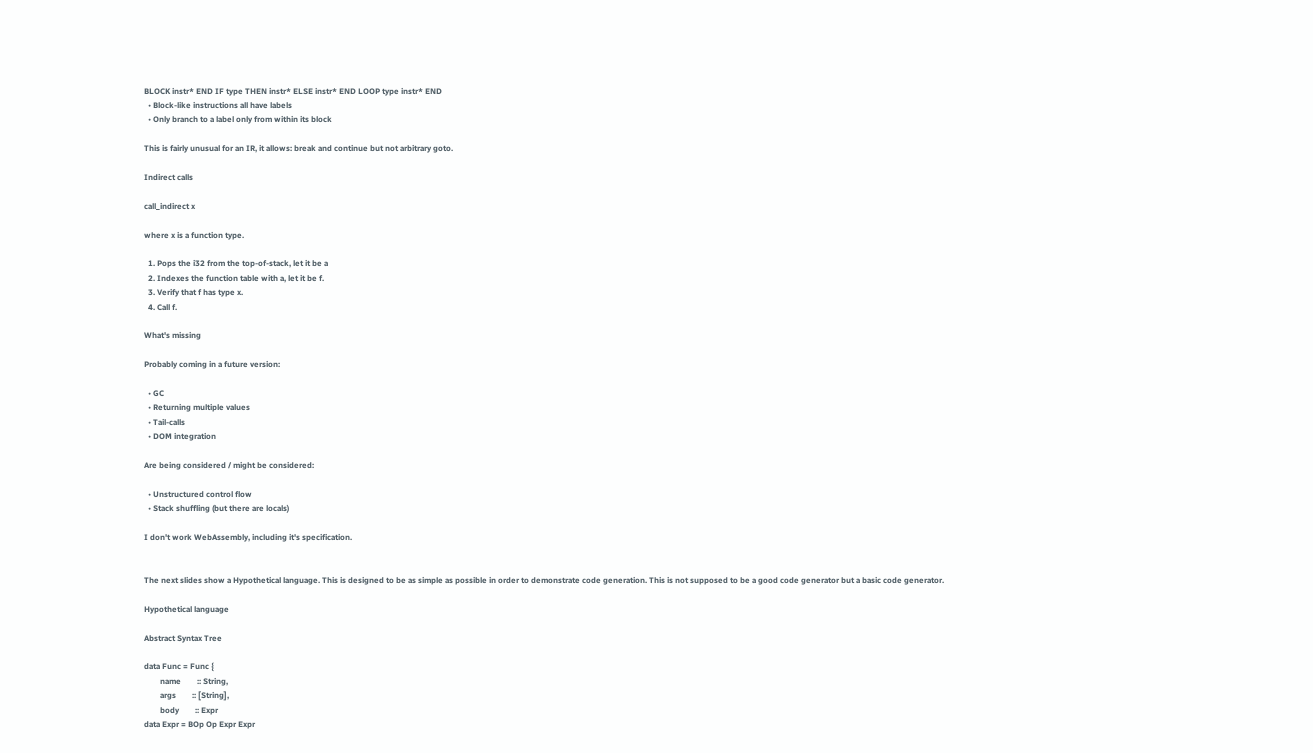BLOCK instr* END IF type THEN instr* ELSE instr* END LOOP type instr* END
  • Block-like instructions all have labels
  • Only branch to a label only from within its block

This is fairly unusual for an IR, it allows: break and continue but not arbitrary goto.

Indirect calls

call_indirect x

where x is a function type.

  1. Pops the i32 from the top-of-stack, let it be a
  2. Indexes the function table with a, let it be f.
  3. Verify that f has type x.
  4. Call f.

What's missing

Probably coming in a future version:

  • GC
  • Returning multiple values
  • Tail-calls
  • DOM integration

Are being considered / might be considered:

  • Unstructured control flow
  • Stack shuffling (but there are locals)

I don't work WebAssembly, including it's specification.


The next slides show a Hypothetical language. This is designed to be as simple as possible in order to demonstrate code generation. This is not supposed to be a good code generator but a basic code generator.

Hypothetical language

Abstract Syntax Tree

data Func = Func {
        name        :: String,
        args        :: [String],
        body        :: Expr
data Expr = BOp Op Expr Expr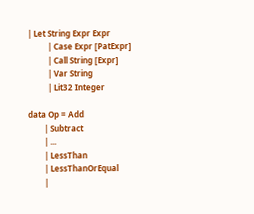| Let String Expr Expr
          | Case Expr [PatExpr]
          | Call String [Expr]
          | Var String
          | Lit32 Integer

data Op = Add
        | Subtract
        | ...
        | LessThan
        | LessThanOrEqual
        |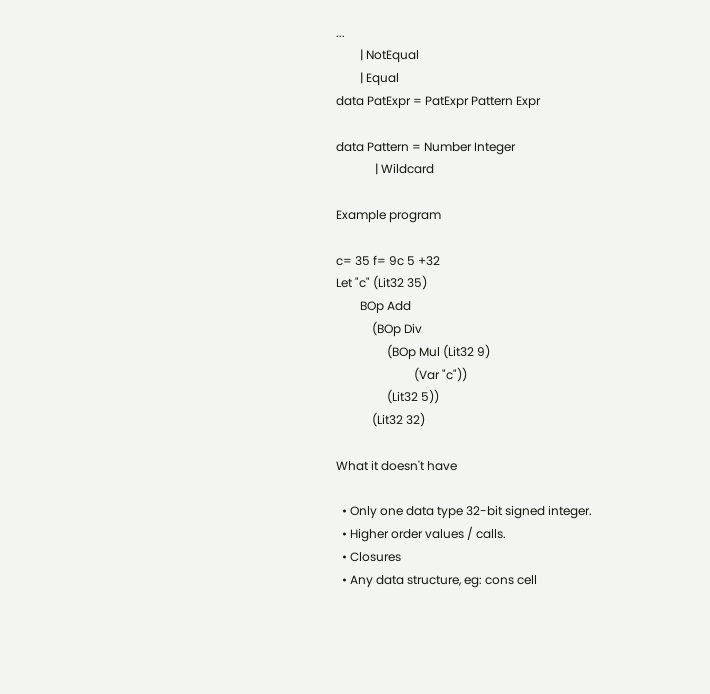...
        | NotEqual
        | Equal
data PatExpr = PatExpr Pattern Expr

data Pattern = Number Integer
             | Wildcard

Example program

c= 35 f= 9c 5 +32
Let "c" (Lit32 35)
        BOp Add
            (BOp Div
                 (BOp Mul (Lit32 9)
                          (Var "c"))
                 (Lit32 5))
            (Lit32 32)

What it doesn't have

  • Only one data type 32-bit signed integer.
  • Higher order values / calls.
  • Closures
  • Any data structure, eg: cons cell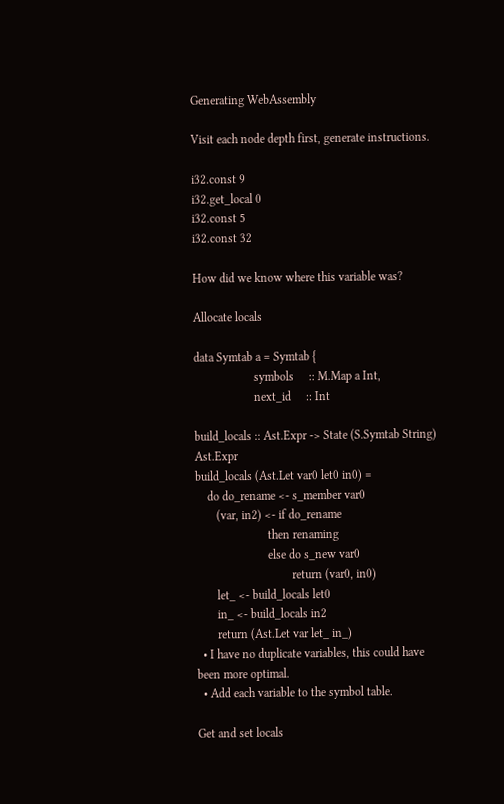Generating WebAssembly

Visit each node depth first, generate instructions.

i32.const 9
i32.get_local 0
i32.const 5
i32.const 32

How did we know where this variable was?

Allocate locals

data Symtab a = Symtab {
                    symbols     :: M.Map a Int,
                    next_id     :: Int

build_locals :: Ast.Expr -> State (S.Symtab String) Ast.Expr
build_locals (Ast.Let var0 let0 in0) =
    do do_rename <- s_member var0
       (var, in2) <- if do_rename
                        then renaming
                        else do s_new var0
                                return (var0, in0)
       let_ <- build_locals let0
       in_ <- build_locals in2
       return (Ast.Let var let_ in_)
  • I have no duplicate variables, this could have been more optimal.
  • Add each variable to the symbol table.

Get and set locals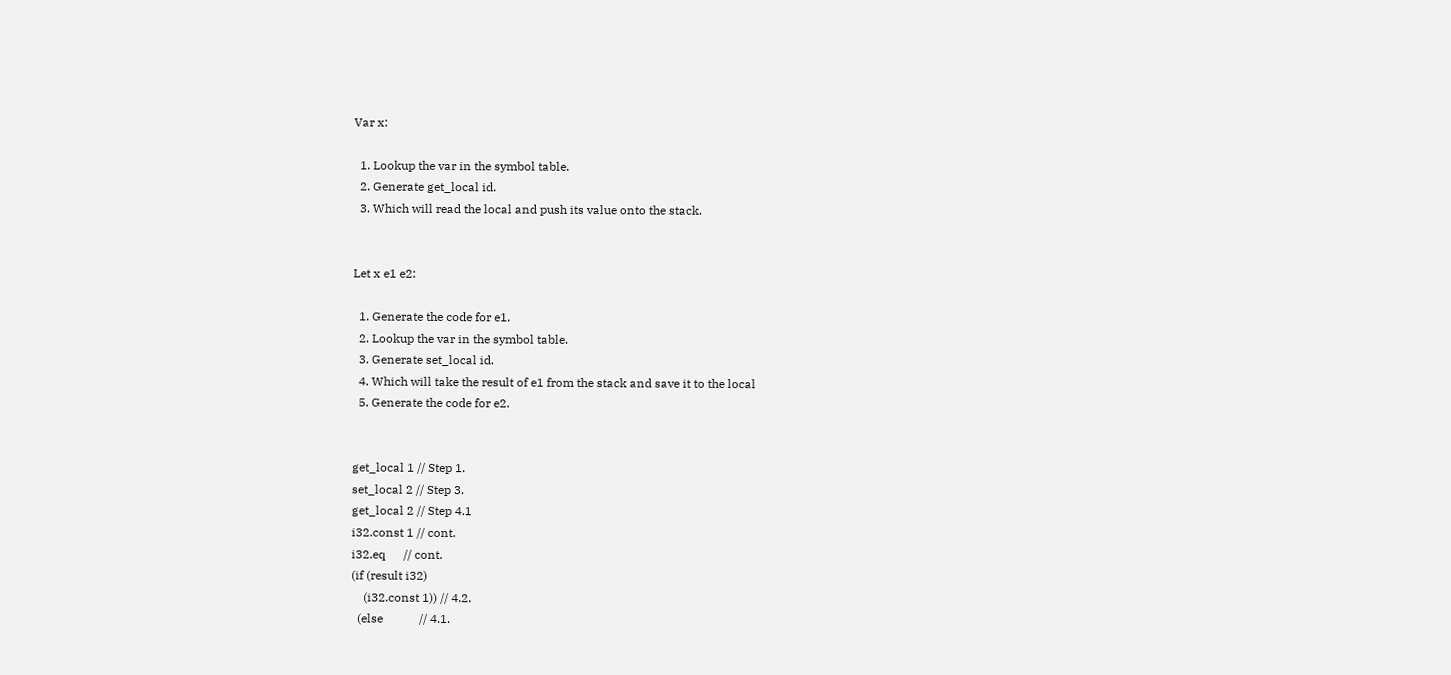Var x:

  1. Lookup the var in the symbol table.
  2. Generate get_local id.
  3. Which will read the local and push its value onto the stack.


Let x e1 e2:

  1. Generate the code for e1.
  2. Lookup the var in the symbol table.
  3. Generate set_local id.
  4. Which will take the result of e1 from the stack and save it to the local
  5. Generate the code for e2.


get_local 1 // Step 1.
set_local 2 // Step 3.
get_local 2 // Step 4.1
i32.const 1 // cont.
i32.eq      // cont.
(if (result i32)
    (i32.const 1)) // 4.2.
  (else            // 4.1.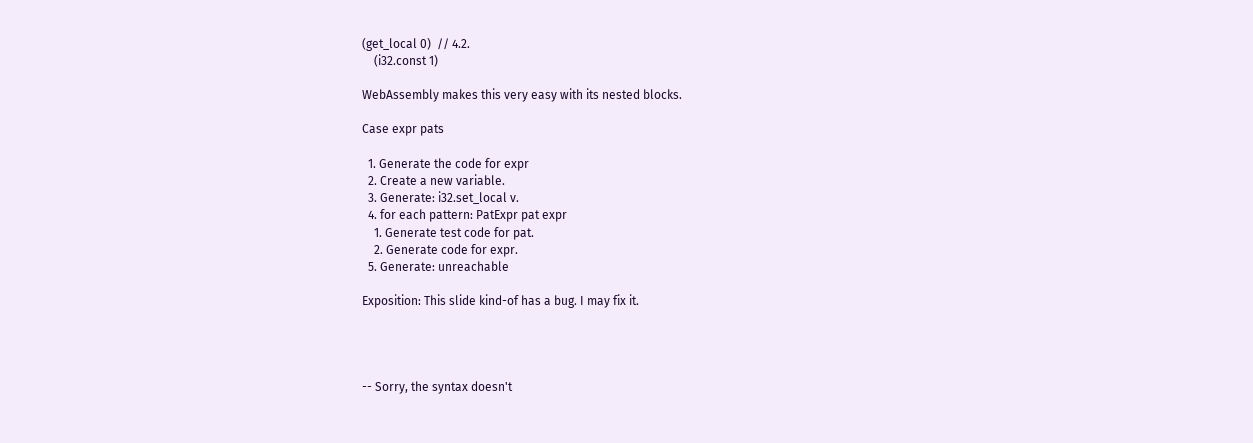(get_local 0)  // 4.2.
    (i32.const 1)

WebAssembly makes this very easy with its nested blocks.

Case expr pats

  1. Generate the code for expr
  2. Create a new variable.
  3. Generate: i32.set_local v.
  4. for each pattern: PatExpr pat expr
    1. Generate test code for pat.
    2. Generate code for expr.
  5. Generate: unreachable

Exposition: This slide kind-of has a bug. I may fix it.




-- Sorry, the syntax doesn't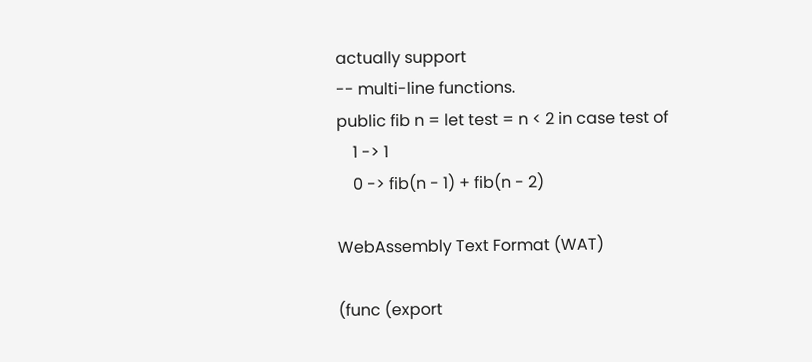actually support
-- multi-line functions.
public fib n = let test = n < 2 in case test of
    1 -> 1
    0 -> fib(n - 1) + fib(n - 2)

WebAssembly Text Format (WAT)

(func (export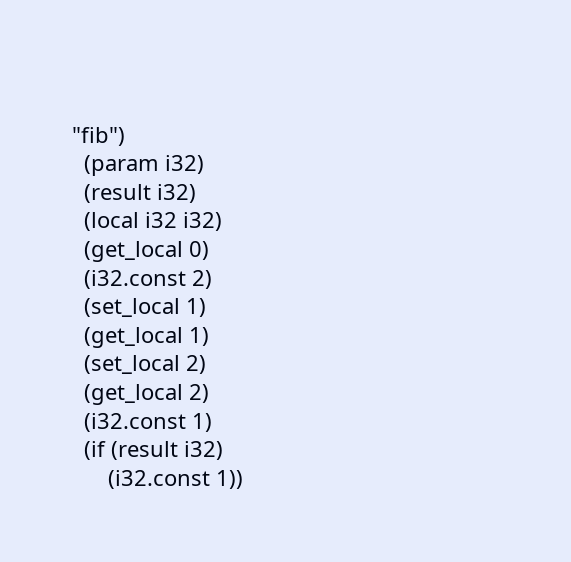"fib")
  (param i32)
  (result i32)
  (local i32 i32)
  (get_local 0)
  (i32.const 2)
  (set_local 1)
  (get_local 1)
  (set_local 2)
  (get_local 2)
  (i32.const 1)
  (if (result i32)
      (i32.const 1))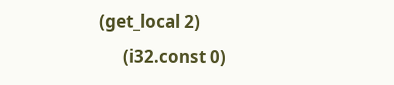(get_local 2)
      (i32.const 0)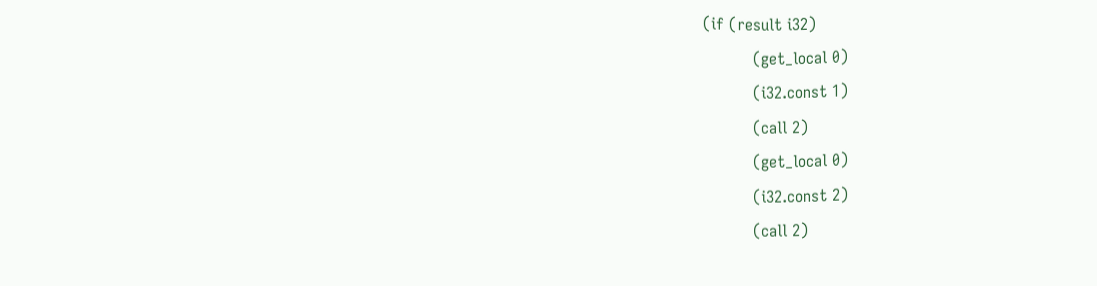(if (result i32)
          (get_local 0)
          (i32.const 1)
          (call 2)
          (get_local 0)
          (i32.const 2)
          (call 2)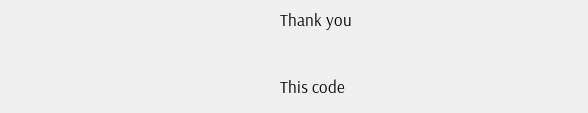Thank you

This code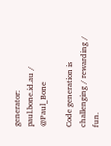generator:
paul.bone.id.au / @Paul_Bone

Code generation is challenging / rewarding / fun.